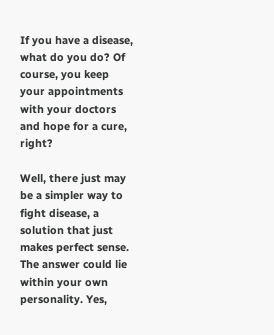If you have a disease, what do you do? Of course, you keep your appointments with your doctors and hope for a cure, right?

Well, there just may be a simpler way to fight disease, a solution that just makes perfect sense. The answer could lie within your own personality. Yes,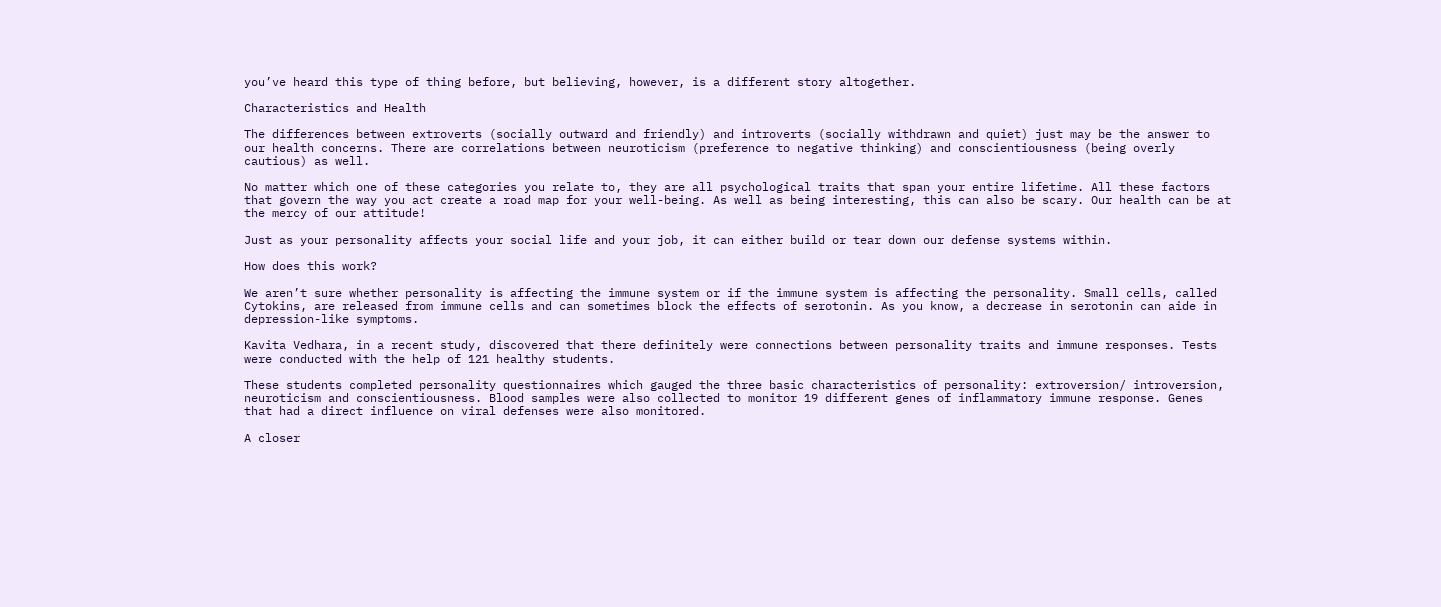you’ve heard this type of thing before, but believing, however, is a different story altogether.

Characteristics and Health

The differences between extroverts (socially outward and friendly) and introverts (socially withdrawn and quiet) just may be the answer to our health concerns. There are correlations between neuroticism (preference to negative thinking) and conscientiousness (being overly cautious) as well.

No matter which one of these categories you relate to, they are all psychological traits that span your entire lifetime. All these factors that govern the way you act create a road map for your well-being. As well as being interesting, this can also be scary. Our health can be at the mercy of our attitude!

Just as your personality affects your social life and your job, it can either build or tear down our defense systems within.

How does this work?

We aren’t sure whether personality is affecting the immune system or if the immune system is affecting the personality. Small cells, called Cytokins, are released from immune cells and can sometimes block the effects of serotonin. As you know, a decrease in serotonin can aide in depression-like symptoms.

Kavita Vedhara, in a recent study, discovered that there definitely were connections between personality traits and immune responses. Tests were conducted with the help of 121 healthy students.

These students completed personality questionnaires which gauged the three basic characteristics of personality: extroversion/ introversion, neuroticism and conscientiousness. Blood samples were also collected to monitor 19 different genes of inflammatory immune response. Genes that had a direct influence on viral defenses were also monitored.

A closer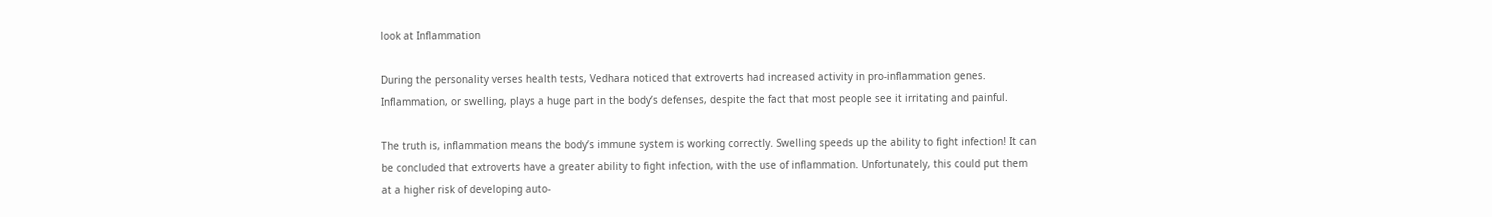look at Inflammation

During the personality verses health tests, Vedhara noticed that extroverts had increased activity in pro-inflammation genes. Inflammation, or swelling, plays a huge part in the body’s defenses, despite the fact that most people see it irritating and painful.

The truth is, inflammation means the body’s immune system is working correctly. Swelling speeds up the ability to fight infection! It can be concluded that extroverts have a greater ability to fight infection, with the use of inflammation. Unfortunately, this could put them at a higher risk of developing auto-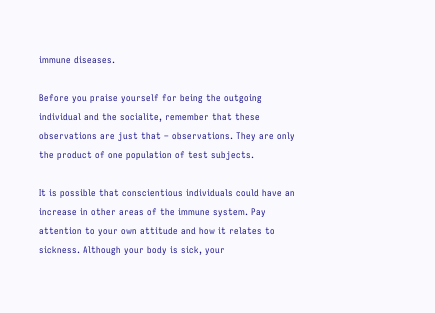immune diseases.

Before you praise yourself for being the outgoing individual and the socialite, remember that these observations are just that – observations. They are only the product of one population of test subjects.

It is possible that conscientious individuals could have an increase in other areas of the immune system. Pay attention to your own attitude and how it relates to sickness. Although your body is sick, your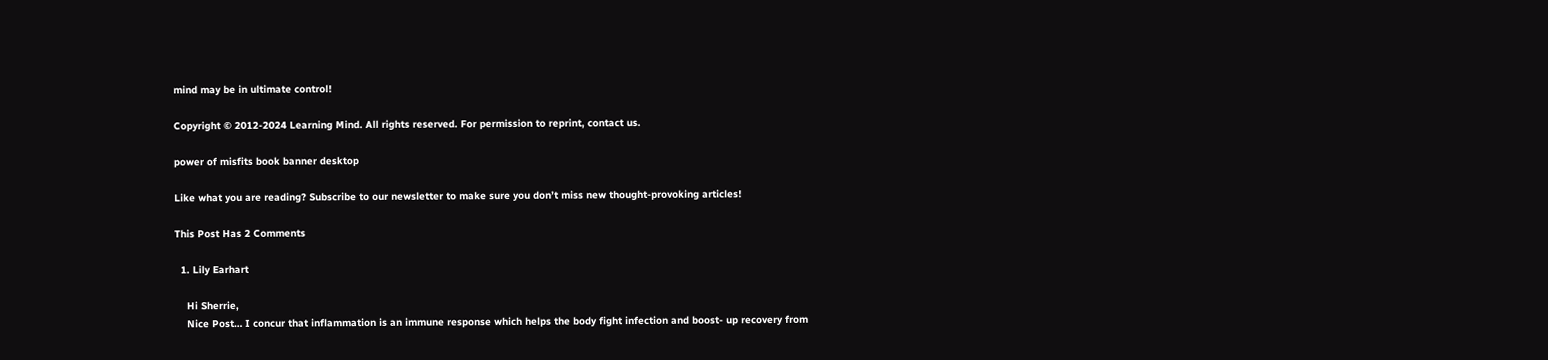mind may be in ultimate control!

Copyright © 2012-2024 Learning Mind. All rights reserved. For permission to reprint, contact us.

power of misfits book banner desktop

Like what you are reading? Subscribe to our newsletter to make sure you don’t miss new thought-provoking articles!

This Post Has 2 Comments

  1. Lily Earhart

    Hi Sherrie,
    Nice Post… I concur that inflammation is an immune response which helps the body fight infection and boost- up recovery from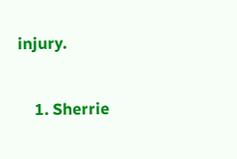injury.

    1. Sherrie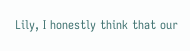Lily, I honestly think that our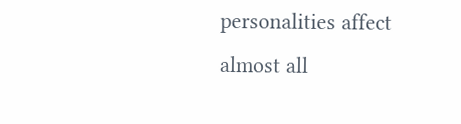personalities affect almost all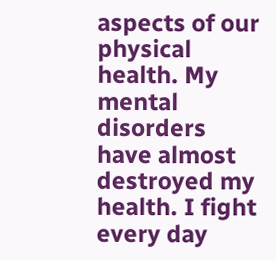aspects of our physical health. My mental disorders have almost destroyed my health. I fight every day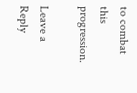to combat this progression.

Leave a Reply